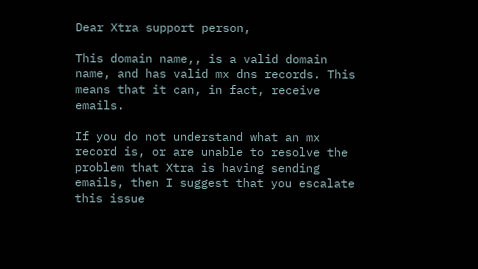Dear Xtra support person,

This domain name,, is a valid domain name, and has valid mx dns records. This means that it can, in fact, receive emails.

If you do not understand what an mx record is, or are unable to resolve the problem that Xtra is having sending emails, then I suggest that you escalate this issue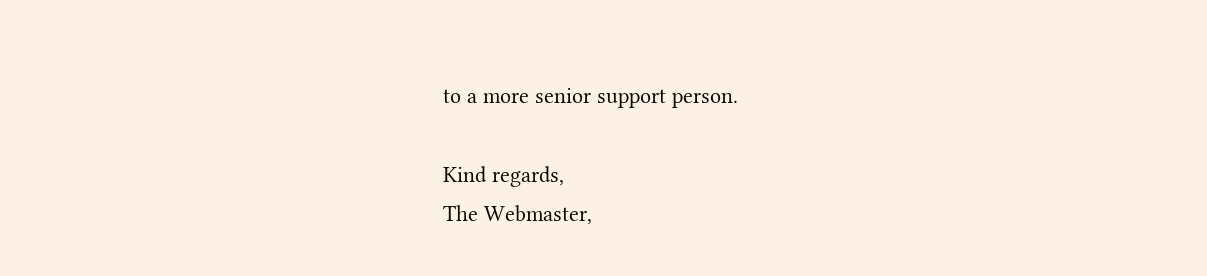to a more senior support person.

Kind regards,
The Webmaster,